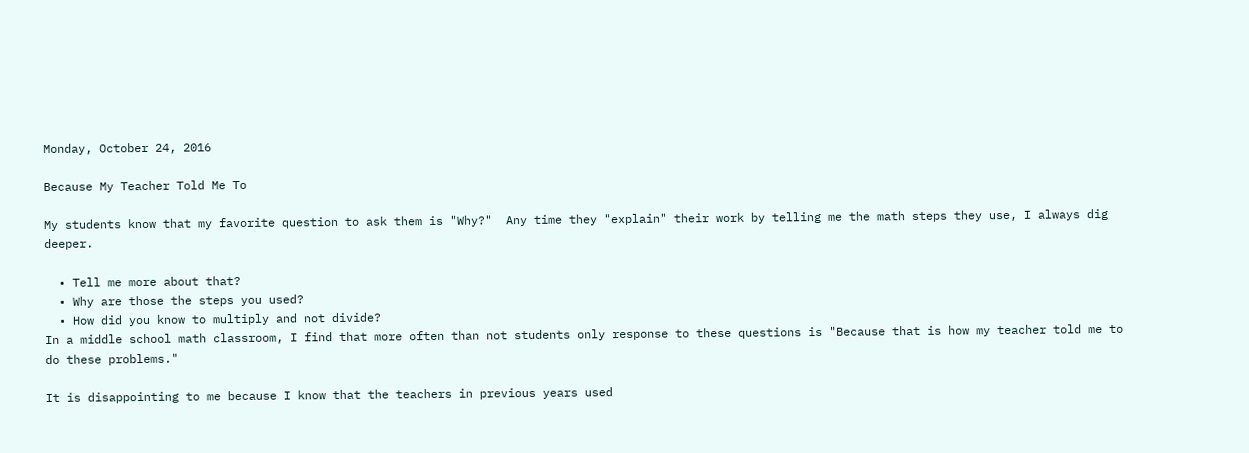Monday, October 24, 2016

Because My Teacher Told Me To

My students know that my favorite question to ask them is "Why?"  Any time they "explain" their work by telling me the math steps they use, I always dig deeper.

  • Tell me more about that?
  • Why are those the steps you used?
  • How did you know to multiply and not divide?
In a middle school math classroom, I find that more often than not students only response to these questions is "Because that is how my teacher told me to do these problems."

It is disappointing to me because I know that the teachers in previous years used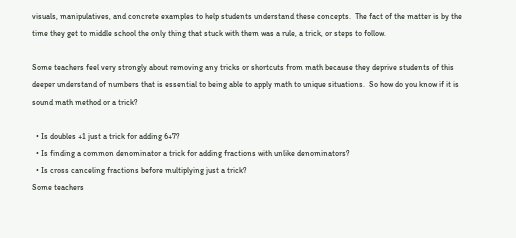visuals, manipulatives, and concrete examples to help students understand these concepts.  The fact of the matter is by the time they get to middle school the only thing that stuck with them was a rule, a trick, or steps to follow.

Some teachers feel very strongly about removing any tricks or shortcuts from math because they deprive students of this deeper understand of numbers that is essential to being able to apply math to unique situations.  So how do you know if it is sound math method or a trick?

  • Is doubles +1 just a trick for adding 6+7?
  • Is finding a common denominator a trick for adding fractions with unlike denominators?
  • Is cross canceling fractions before multiplying just a trick?
Some teachers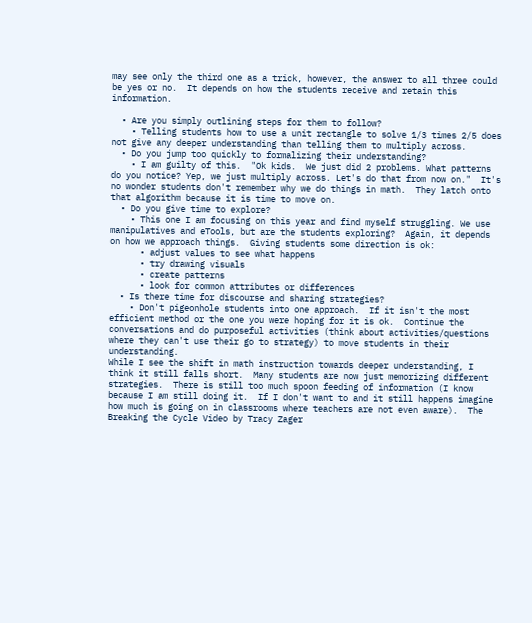may see only the third one as a trick, however, the answer to all three could be yes or no.  It depends on how the students receive and retain this information.

  • Are you simply outlining steps for them to follow?
    • Telling students how to use a unit rectangle to solve 1/3 times 2/5 does not give any deeper understanding than telling them to multiply across.
  • Do you jump too quickly to formalizing their understanding?
    • I am guilty of this.  "Ok kids.  We just did 2 problems. What patterns do you notice? Yep, we just multiply across. Let's do that from now on."  It's no wonder students don't remember why we do things in math.  They latch onto that algorithm because it is time to move on.
  • Do you give time to explore?
    • This one I am focusing on this year and find myself struggling. We use manipulatives and eTools, but are the students exploring?  Again, it depends on how we approach things.  Giving students some direction is ok:
      • adjust values to see what happens
      • try drawing visuals
      • create patterns
      • look for common attributes or differences
  • Is there time for discourse and sharing strategies?
    • Don't pigeonhole students into one approach.  If it isn't the most efficient method or the one you were hoping for it is ok.  Continue the conversations and do purposeful activities (think about activities/questions where they can't use their go to strategy) to move students in their understanding.
While I see the shift in math instruction towards deeper understanding, I think it still falls short.  Many students are now just memorizing different strategies.  There is still too much spoon feeding of information (I know because I am still doing it.  If I don't want to and it still happens imagine how much is going on in classrooms where teachers are not even aware).  The Breaking the Cycle Video by Tracy Zager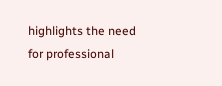highlights the need for professional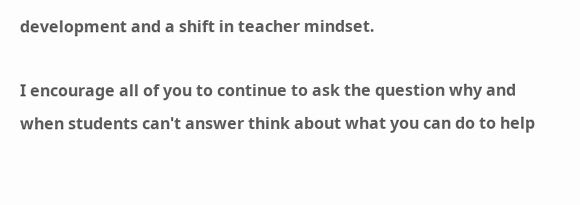development and a shift in teacher mindset.

I encourage all of you to continue to ask the question why and when students can't answer think about what you can do to help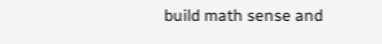build math sense and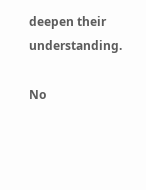deepen their understanding.

No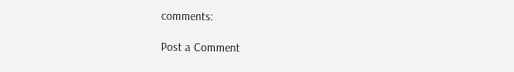comments:

Post a Comment